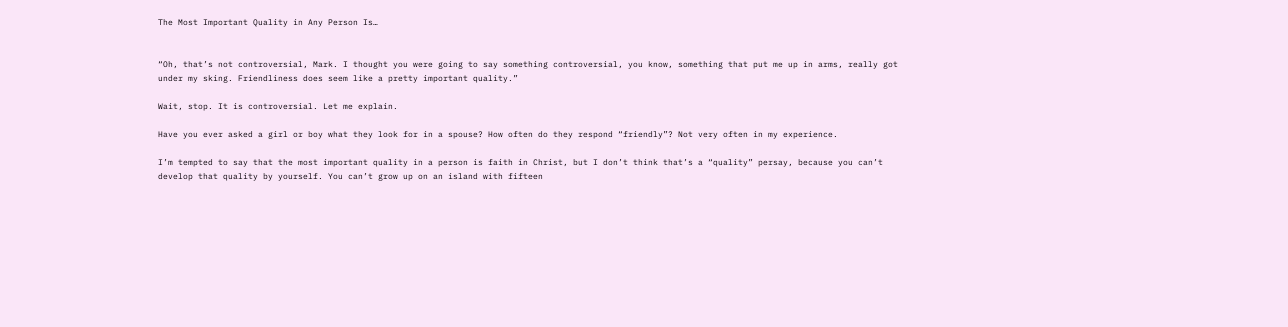The Most Important Quality in Any Person Is…


“Oh, that’s not controversial, Mark. I thought you were going to say something controversial, you know, something that put me up in arms, really got under my sking. Friendliness does seem like a pretty important quality.”

Wait, stop. It is controversial. Let me explain.

Have you ever asked a girl or boy what they look for in a spouse? How often do they respond “friendly”? Not very often in my experience.

I’m tempted to say that the most important quality in a person is faith in Christ, but I don’t think that’s a “quality” persay, because you can’t develop that quality by yourself. You can’t grow up on an island with fifteen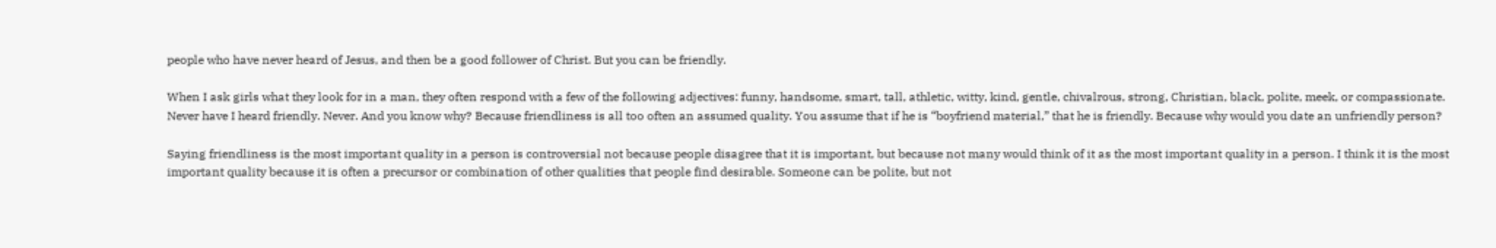people who have never heard of Jesus, and then be a good follower of Christ. But you can be friendly.

When I ask girls what they look for in a man, they often respond with a few of the following adjectives: funny, handsome, smart, tall, athletic, witty, kind, gentle, chivalrous, strong, Christian, black, polite, meek, or compassionate. Never have I heard friendly. Never. And you know why? Because friendliness is all too often an assumed quality. You assume that if he is “boyfriend material,” that he is friendly. Because why would you date an unfriendly person?

Saying friendliness is the most important quality in a person is controversial not because people disagree that it is important, but because not many would think of it as the most important quality in a person. I think it is the most important quality because it is often a precursor or combination of other qualities that people find desirable. Someone can be polite, but not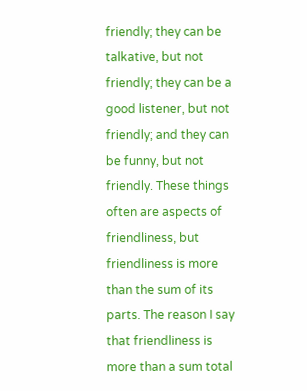friendly; they can be talkative, but not friendly; they can be a good listener, but not friendly; and they can be funny, but not friendly. These things often are aspects of friendliness, but friendliness is more than the sum of its parts. The reason I say that friendliness is more than a sum total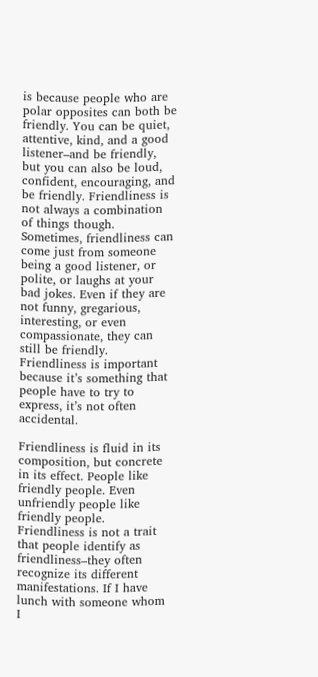is because people who are polar opposites can both be friendly. You can be quiet, attentive, kind, and a good listener–and be friendly, but you can also be loud, confident, encouraging, and be friendly. Friendliness is not always a combination of things though. Sometimes, friendliness can come just from someone being a good listener, or polite, or laughs at your bad jokes. Even if they are not funny, gregarious, interesting, or even compassionate, they can still be friendly. Friendliness is important because it’s something that people have to try to express, it’s not often accidental.

Friendliness is fluid in its composition, but concrete in its effect. People like friendly people. Even unfriendly people like friendly people. Friendliness is not a trait that people identify as friendliness–they often recognize its different manifestations. If I have lunch with someone whom I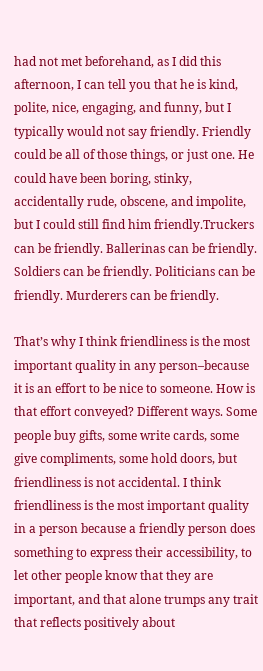had not met beforehand, as I did this afternoon, I can tell you that he is kind, polite, nice, engaging, and funny, but I typically would not say friendly. Friendly could be all of those things, or just one. He could have been boring, stinky, accidentally rude, obscene, and impolite, but I could still find him friendly.Truckers can be friendly. Ballerinas can be friendly. Soldiers can be friendly. Politicians can be friendly. Murderers can be friendly.

That’s why I think friendliness is the most important quality in any person–because it is an effort to be nice to someone. How is that effort conveyed? Different ways. Some people buy gifts, some write cards, some give compliments, some hold doors, but friendliness is not accidental. I think friendliness is the most important quality in a person because a friendly person does something to express their accessibility, to let other people know that they are important, and that alone trumps any trait that reflects positively about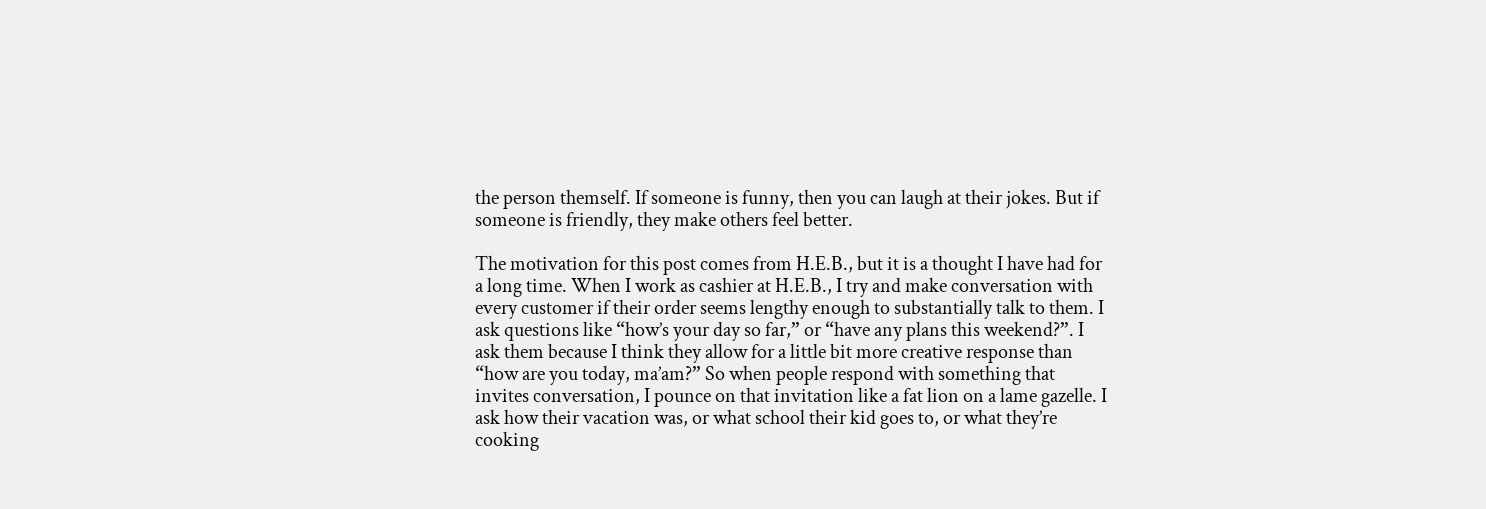the person themself. If someone is funny, then you can laugh at their jokes. But if someone is friendly, they make others feel better.

The motivation for this post comes from H.E.B., but it is a thought I have had for a long time. When I work as cashier at H.E.B., I try and make conversation with every customer if their order seems lengthy enough to substantially talk to them. I ask questions like “how’s your day so far,” or “have any plans this weekend?”. I ask them because I think they allow for a little bit more creative response than “how are you today, ma’am?” So when people respond with something that invites conversation, I pounce on that invitation like a fat lion on a lame gazelle. I ask how their vacation was, or what school their kid goes to, or what they’re cooking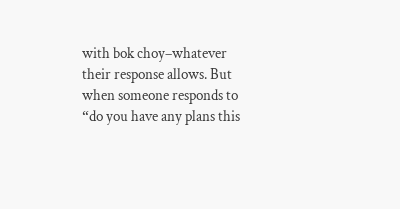with bok choy–whatever their response allows. But when someone responds to “do you have any plans this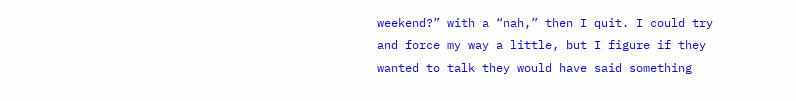weekend?” with a “nah,” then I quit. I could try and force my way a little, but I figure if they wanted to talk they would have said something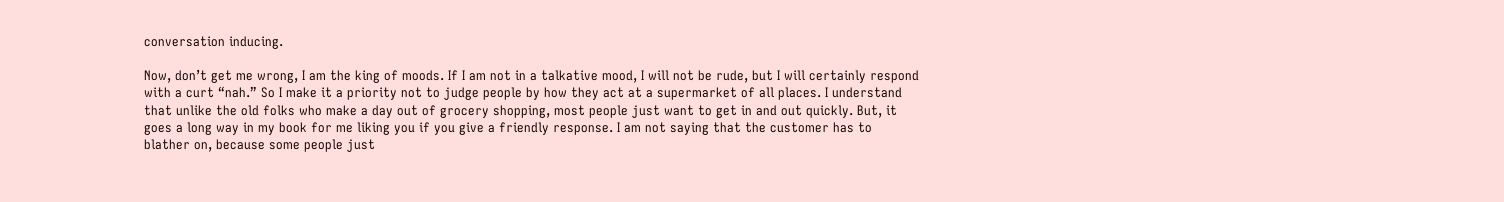conversation inducing.

Now, don’t get me wrong, I am the king of moods. If I am not in a talkative mood, I will not be rude, but I will certainly respond with a curt “nah.” So I make it a priority not to judge people by how they act at a supermarket of all places. I understand that unlike the old folks who make a day out of grocery shopping, most people just want to get in and out quickly. But, it goes a long way in my book for me liking you if you give a friendly response. I am not saying that the customer has to blather on, because some people just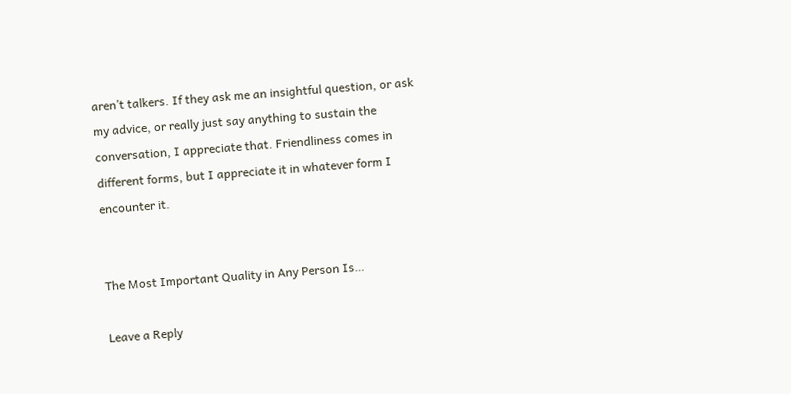aren’t talkers. If they ask me an insightful question, or ask my advice, or really just say anything to sustain the conversation, I appreciate that. Friendliness comes in different forms, but I appreciate it in whatever form I encounter it.


The Most Important Quality in Any Person Is…

Leave a Reply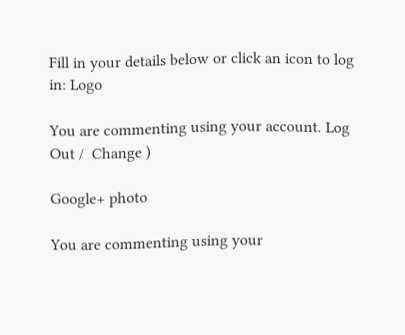Fill in your details below or click an icon to log in: Logo

You are commenting using your account. Log Out /  Change )

Google+ photo

You are commenting using your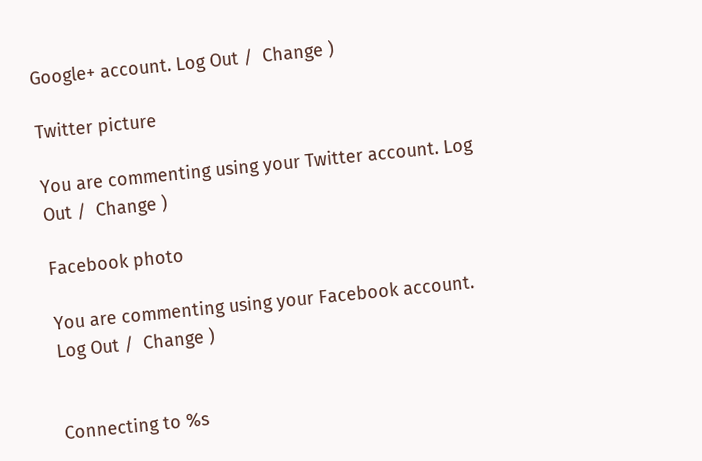Google+ account. Log Out /  Change )

Twitter picture

You are commenting using your Twitter account. Log Out /  Change )

Facebook photo

You are commenting using your Facebook account. Log Out /  Change )


Connecting to %s